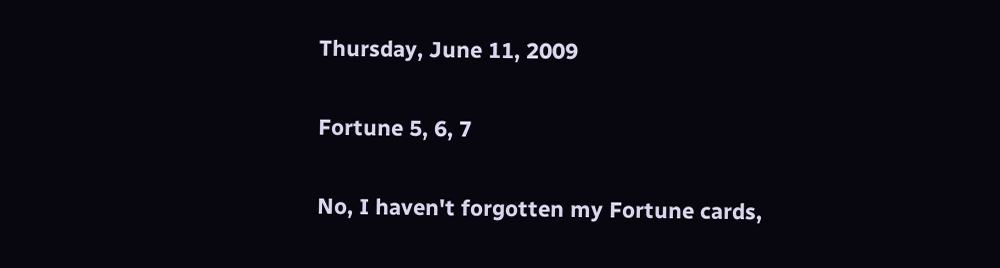Thursday, June 11, 2009

Fortune 5, 6, 7

No, I haven't forgotten my Fortune cards,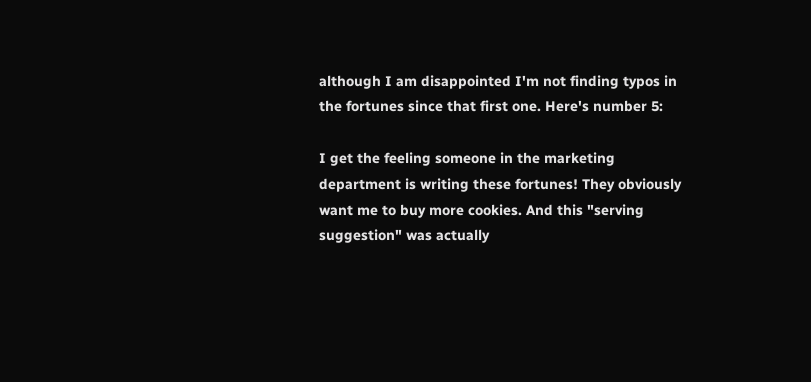although I am disappointed I'm not finding typos in the fortunes since that first one. Here's number 5:

I get the feeling someone in the marketing department is writing these fortunes! They obviously want me to buy more cookies. And this "serving suggestion" was actually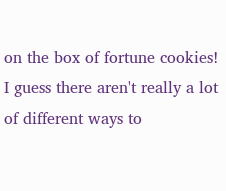on the box of fortune cookies! I guess there aren't really a lot of different ways to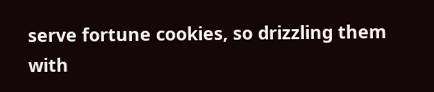serve fortune cookies, so drizzling them with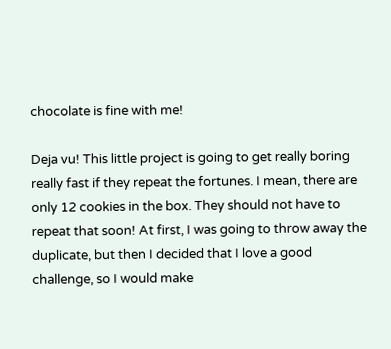chocolate is fine with me!

Deja vu! This little project is going to get really boring really fast if they repeat the fortunes. I mean, there are only 12 cookies in the box. They should not have to repeat that soon! At first, I was going to throw away the duplicate, but then I decided that I love a good challenge, so I would make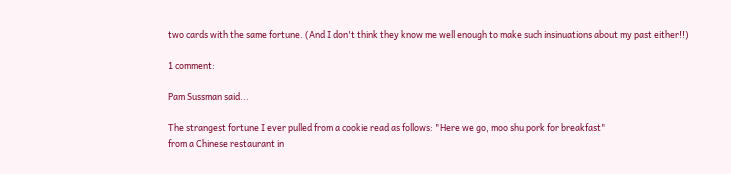two cards with the same fortune. (And I don't think they know me well enough to make such insinuations about my past either!!)

1 comment:

Pam Sussman said...

The strangest fortune I ever pulled from a cookie read as follows: "Here we go, moo shu pork for breakfast"
from a Chinese restaurant in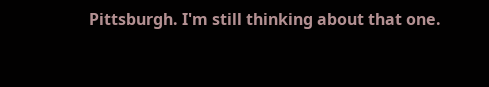Pittsburgh. I'm still thinking about that one.